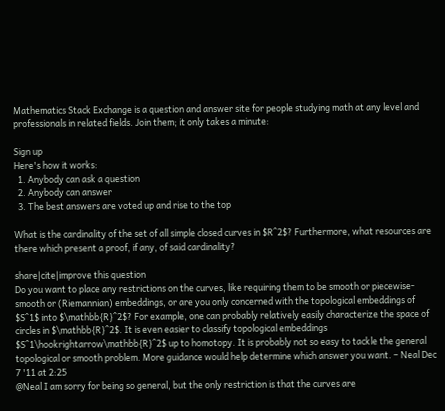Mathematics Stack Exchange is a question and answer site for people studying math at any level and professionals in related fields. Join them; it only takes a minute:

Sign up
Here's how it works:
  1. Anybody can ask a question
  2. Anybody can answer
  3. The best answers are voted up and rise to the top

What is the cardinality of the set of all simple closed curves in $R^2$? Furthermore, what resources are there which present a proof, if any, of said cardinality?

share|cite|improve this question
Do you want to place any restrictions on the curves, like requiring them to be smooth or piecewise-smooth or (Riemannian) embeddings, or are you only concerned with the topological embeddings of $S^1$ into $\mathbb{R}^2$? For example, one can probably relatively easily characterize the space of circles in $\mathbb{R}^2$. It is even easier to classify topological embeddings $S^1\hookrightarrow\mathbb{R}^2$ up to homotopy. It is probably not so easy to tackle the general topological or smooth problem. More guidance would help determine which answer you want. – Neal Dec 7 '11 at 2:25
@Neal I am sorry for being so general, but the only restriction is that the curves are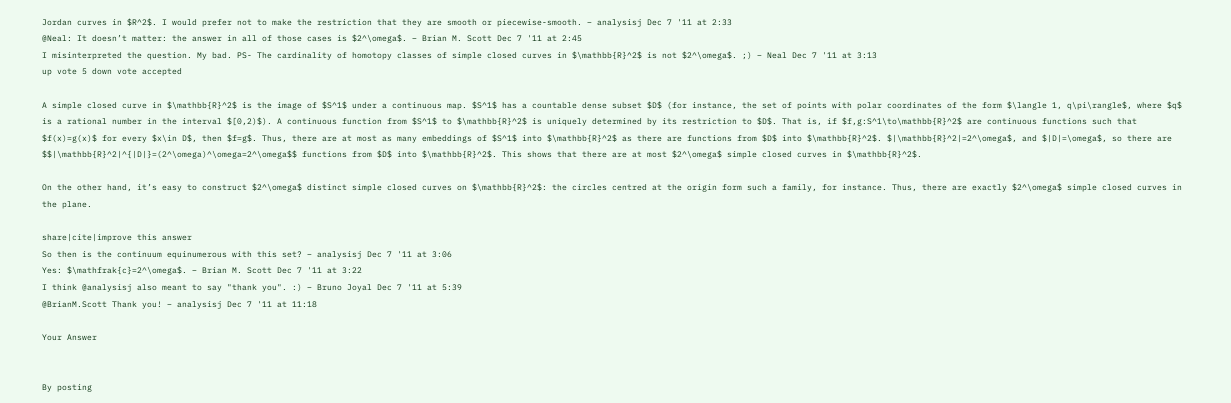Jordan curves in $R^2$. I would prefer not to make the restriction that they are smooth or piecewise-smooth. – analysisj Dec 7 '11 at 2:33
@Neal: It doesn’t matter: the answer in all of those cases is $2^\omega$. – Brian M. Scott Dec 7 '11 at 2:45
I misinterpreted the question. My bad. PS- The cardinality of homotopy classes of simple closed curves in $\mathbb{R}^2$ is not $2^\omega$. ;) – Neal Dec 7 '11 at 3:13
up vote 5 down vote accepted

A simple closed curve in $\mathbb{R}^2$ is the image of $S^1$ under a continuous map. $S^1$ has a countable dense subset $D$ (for instance, the set of points with polar coordinates of the form $\langle 1, q\pi\rangle$, where $q$ is a rational number in the interval $[0,2)$). A continuous function from $S^1$ to $\mathbb{R}^2$ is uniquely determined by its restriction to $D$. That is, if $f,g:S^1\to\mathbb{R}^2$ are continuous functions such that $f(x)=g(x)$ for every $x\in D$, then $f=g$. Thus, there are at most as many embeddings of $S^1$ into $\mathbb{R}^2$ as there are functions from $D$ into $\mathbb{R}^2$. $|\mathbb{R}^2|=2^\omega$, and $|D|=\omega$, so there are $$|\mathbb{R}^2|^{|D|}=(2^\omega)^\omega=2^\omega$$ functions from $D$ into $\mathbb{R}^2$. This shows that there are at most $2^\omega$ simple closed curves in $\mathbb{R}^2$.

On the other hand, it’s easy to construct $2^\omega$ distinct simple closed curves on $\mathbb{R}^2$: the circles centred at the origin form such a family, for instance. Thus, there are exactly $2^\omega$ simple closed curves in the plane.

share|cite|improve this answer
So then is the continuum equinumerous with this set? – analysisj Dec 7 '11 at 3:06
Yes: $\mathfrak{c}=2^\omega$. – Brian M. Scott Dec 7 '11 at 3:22
I think @analysisj also meant to say "thank you". :) – Bruno Joyal Dec 7 '11 at 5:39
@BrianM.Scott Thank you! – analysisj Dec 7 '11 at 11:18

Your Answer


By posting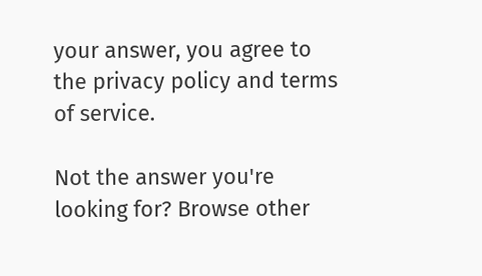your answer, you agree to the privacy policy and terms of service.

Not the answer you're looking for? Browse other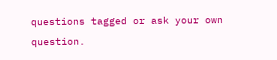questions tagged or ask your own question.